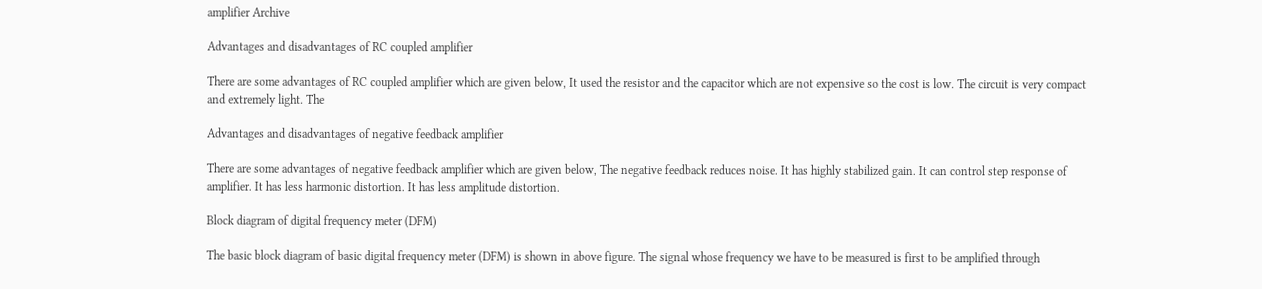amplifier Archive

Advantages and disadvantages of RC coupled amplifier

There are some advantages of RC coupled amplifier which are given below, It used the resistor and the capacitor which are not expensive so the cost is low. The circuit is very compact and extremely light. The

Advantages and disadvantages of negative feedback amplifier

There are some advantages of negative feedback amplifier which are given below, The negative feedback reduces noise. It has highly stabilized gain. It can control step response of amplifier. It has less harmonic distortion. It has less amplitude distortion.

Block diagram of digital frequency meter (DFM)

The basic block diagram of basic digital frequency meter (DFM) is shown in above figure. The signal whose frequency we have to be measured is first to be amplified through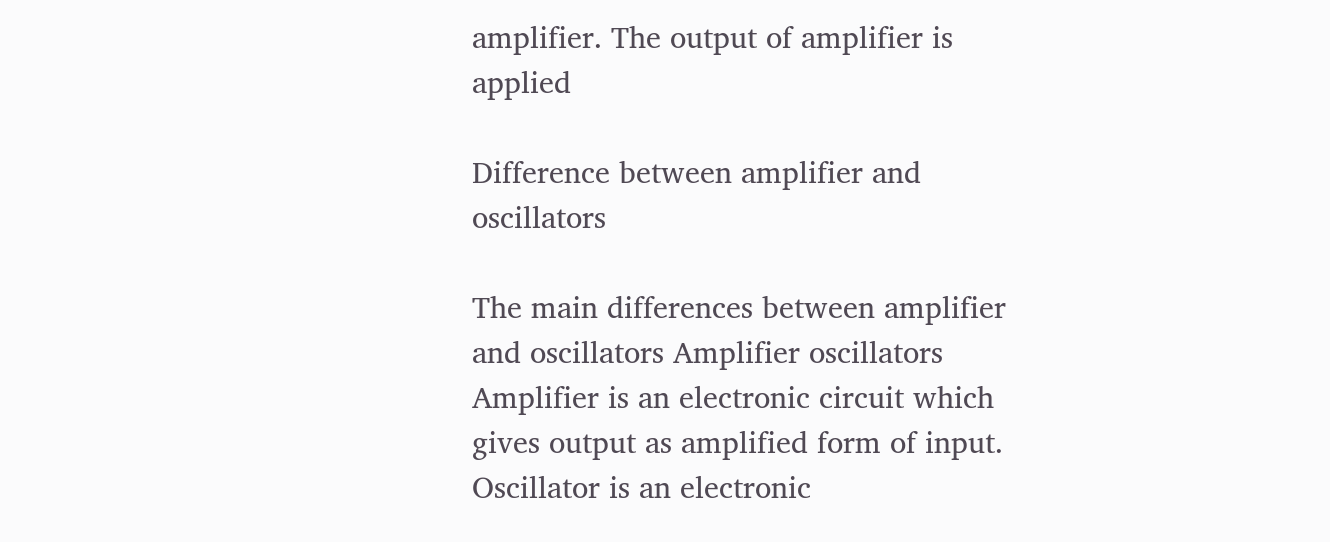amplifier. The output of amplifier is applied

Difference between amplifier and oscillators

The main differences between amplifier and oscillators Amplifier oscillators Amplifier is an electronic circuit which gives output as amplified form of input. Oscillator is an electronic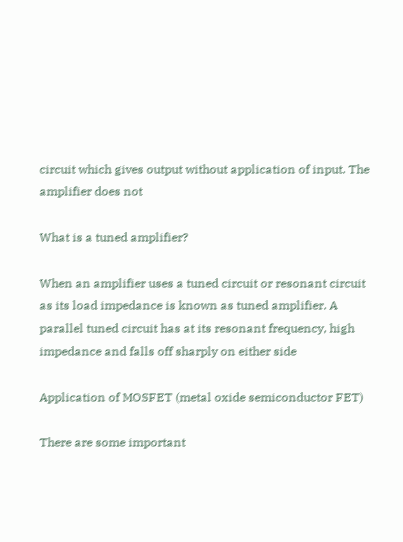circuit which gives output without application of input. The amplifier does not

What is a tuned amplifier?

When an amplifier uses a tuned circuit or resonant circuit as its load impedance is known as tuned amplifier. A parallel tuned circuit has at its resonant frequency, high impedance and falls off sharply on either side

Application of MOSFET (metal oxide semiconductor FET)

There are some important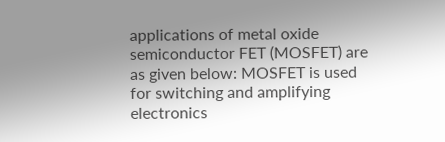applications of metal oxide semiconductor FET (MOSFET) are as given below: MOSFET is used for switching and amplifying electronics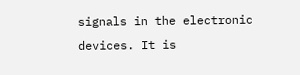signals in the electronic devices. It is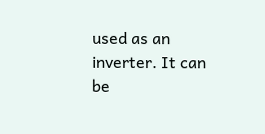used as an inverter. It can be